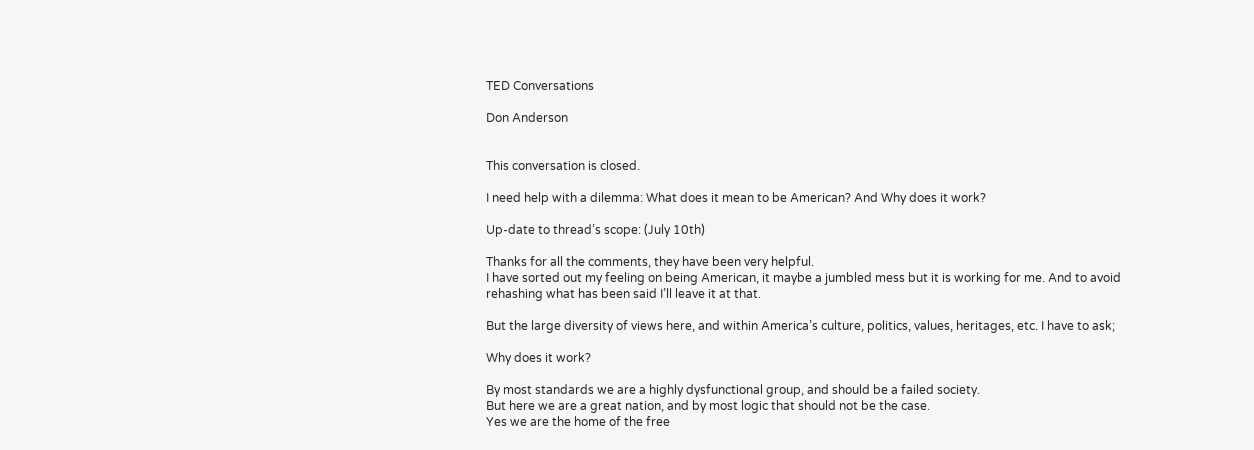TED Conversations

Don Anderson


This conversation is closed.

I need help with a dilemma: What does it mean to be American? And Why does it work?

Up-date to thread’s scope: (July 10th)

Thanks for all the comments, they have been very helpful.
I have sorted out my feeling on being American, it maybe a jumbled mess but it is working for me. And to avoid rehashing what has been said I’ll leave it at that.

But the large diversity of views here, and within America’s culture, politics, values, heritages, etc. I have to ask;

Why does it work?

By most standards we are a highly dysfunctional group, and should be a failed society.
But here we are a great nation, and by most logic that should not be the case.
Yes we are the home of the free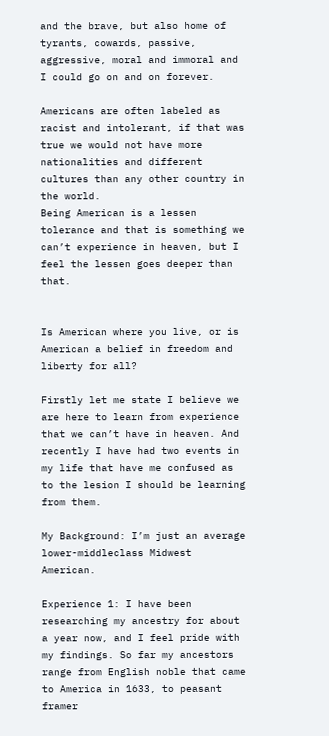and the brave, but also home of tyrants, cowards, passive, aggressive, moral and immoral and I could go on and on forever.

Americans are often labeled as racist and intolerant, if that was true we would not have more nationalities and different cultures than any other country in the world.
Being American is a lessen tolerance and that is something we can’t experience in heaven, but I feel the lessen goes deeper than that.


Is American where you live, or is American a belief in freedom and liberty for all?

Firstly let me state I believe we are here to learn from experience that we can’t have in heaven. And recently I have had two events in my life that have me confused as to the lesion I should be learning from them.

My Background: I’m just an average lower-middleclass Midwest American.

Experience 1: I have been researching my ancestry for about a year now, and I feel pride with my findings. So far my ancestors range from English noble that came to America in 1633, to peasant framer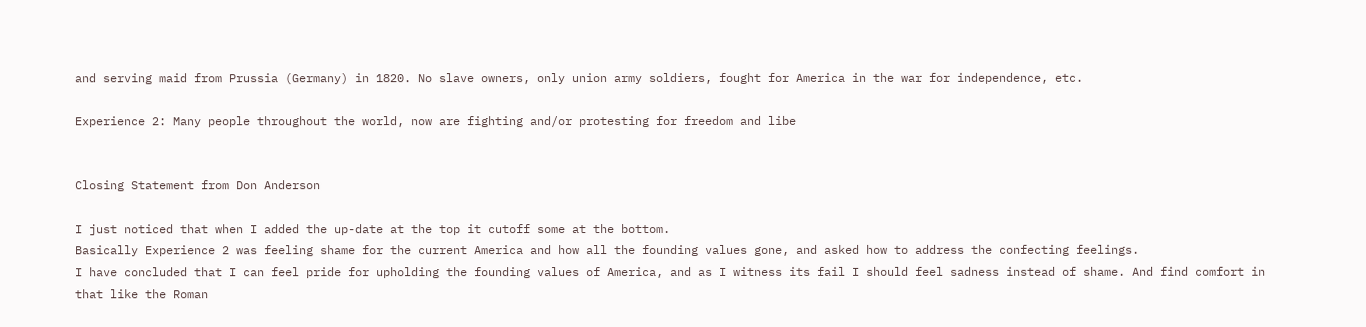and serving maid from Prussia (Germany) in 1820. No slave owners, only union army soldiers, fought for America in the war for independence, etc.

Experience 2: Many people throughout the world, now are fighting and/or protesting for freedom and libe


Closing Statement from Don Anderson

I just noticed that when I added the up-date at the top it cutoff some at the bottom.
Basically Experience 2 was feeling shame for the current America and how all the founding values gone, and asked how to address the confecting feelings.
I have concluded that I can feel pride for upholding the founding values of America, and as I witness its fail I should feel sadness instead of shame. And find comfort in that like the Roman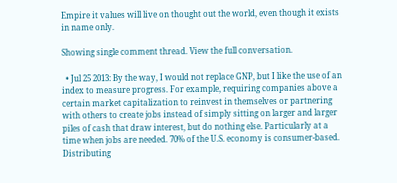Empire it values will live on thought out the world, even though it exists in name only.

Showing single comment thread. View the full conversation.

  • Jul 25 2013: By the way, I would not replace GNP, but I like the use of an index to measure progress. For example, requiring companies above a certain market capitalization to reinvest in themselves or partnering with others to create jobs instead of simply sitting on larger and larger piles of cash that draw interest, but do nothing else. Particularly at a time when jobs are needed. 70% of the U.S. economy is consumer-based. Distributing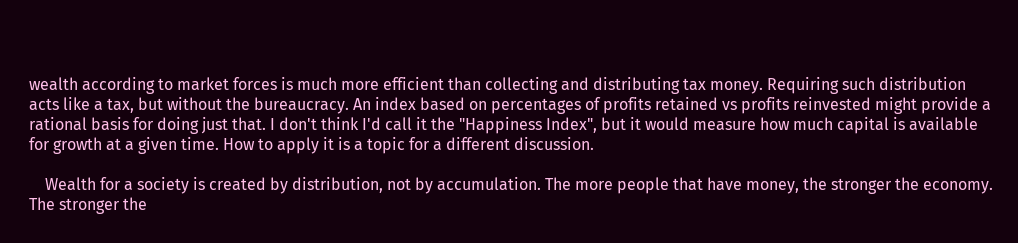wealth according to market forces is much more efficient than collecting and distributing tax money. Requiring such distribution acts like a tax, but without the bureaucracy. An index based on percentages of profits retained vs profits reinvested might provide a rational basis for doing just that. I don't think I'd call it the "Happiness Index", but it would measure how much capital is available for growth at a given time. How to apply it is a topic for a different discussion.

    Wealth for a society is created by distribution, not by accumulation. The more people that have money, the stronger the economy. The stronger the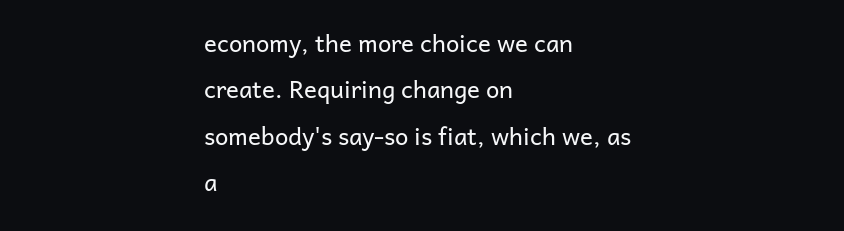economy, the more choice we can create. Requiring change on somebody's say-so is fiat, which we, as a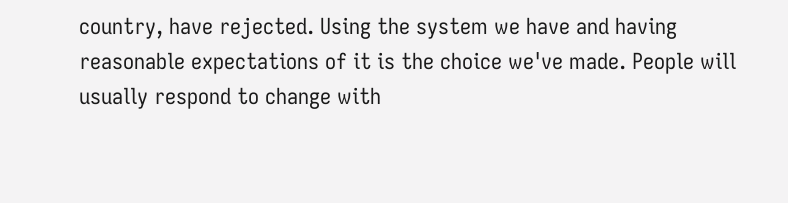country, have rejected. Using the system we have and having reasonable expectations of it is the choice we've made. People will usually respond to change with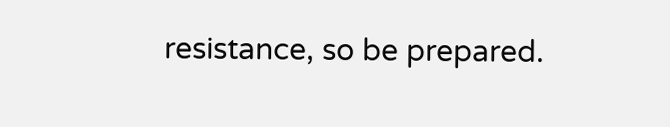resistance, so be prepared.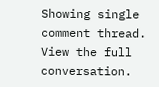Showing single comment thread. View the full conversation.